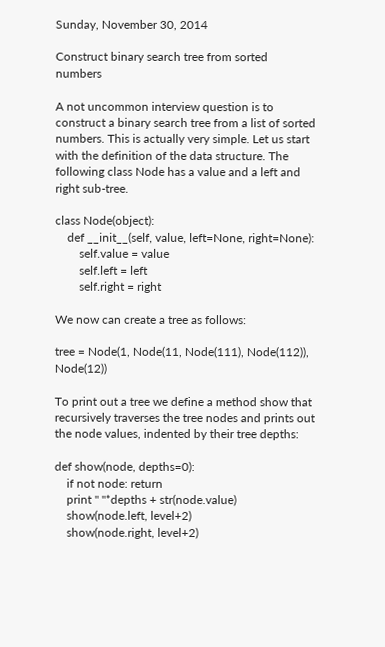Sunday, November 30, 2014

Construct binary search tree from sorted numbers

A not uncommon interview question is to construct a binary search tree from a list of sorted numbers. This is actually very simple. Let us start with the definition of the data structure. The following class Node has a value and a left and right sub-tree.

class Node(object):
    def __init__(self, value, left=None, right=None):
        self.value = value
        self.left = left
        self.right = right

We now can create a tree as follows:

tree = Node(1, Node(11, Node(111), Node(112)), Node(12))

To print out a tree we define a method show that recursively traverses the tree nodes and prints out the node values, indented by their tree depths:

def show(node, depths=0):
    if not node: return
    print " "*depths + str(node.value)
    show(node.left, level+2)
    show(node.right, level+2)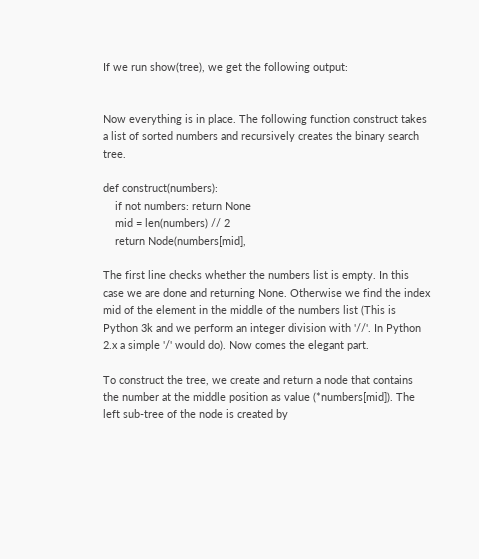If we run show(tree), we get the following output:


Now everything is in place. The following function construct takes a list of sorted numbers and recursively creates the binary search tree.

def construct(numbers):
    if not numbers: return None
    mid = len(numbers) // 2
    return Node(numbers[mid],

The first line checks whether the numbers list is empty. In this case we are done and returning None. Otherwise we find the index mid of the element in the middle of the numbers list (This is Python 3k and we perform an integer division with '//'. In Python 2.x a simple '/' would do). Now comes the elegant part.

To construct the tree, we create and return a node that contains the number at the middle position as value (*numbers[mid]). The left sub-tree of the node is created by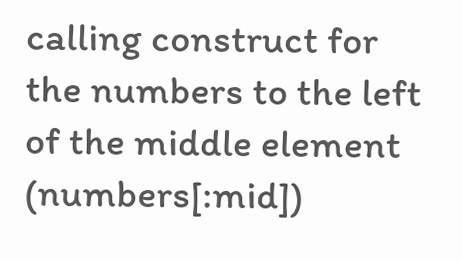calling construct for the numbers to the left of the middle element (numbers[:mid])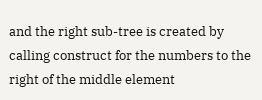and the right sub-tree is created by calling construct for the numbers to the right of the middle element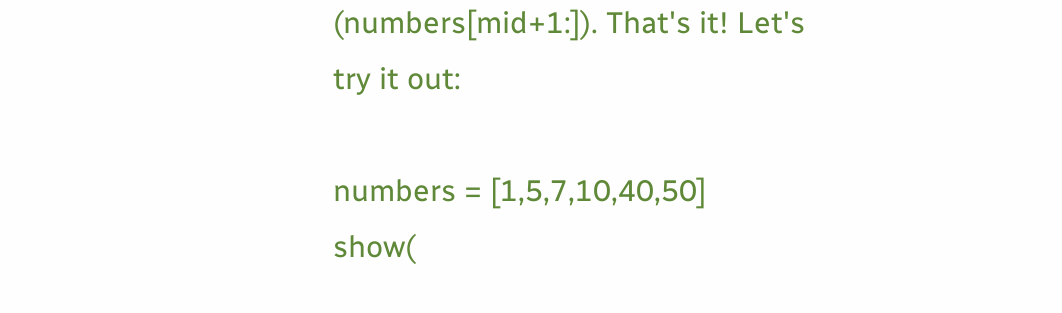(numbers[mid+1:]). That's it! Let's try it out:

numbers = [1,5,7,10,40,50]
show(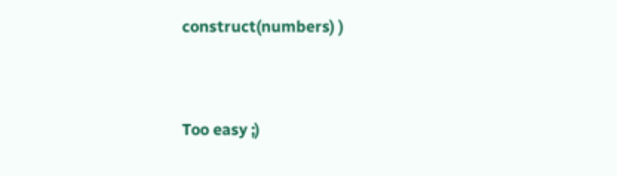construct(numbers) )


Too easy ;)